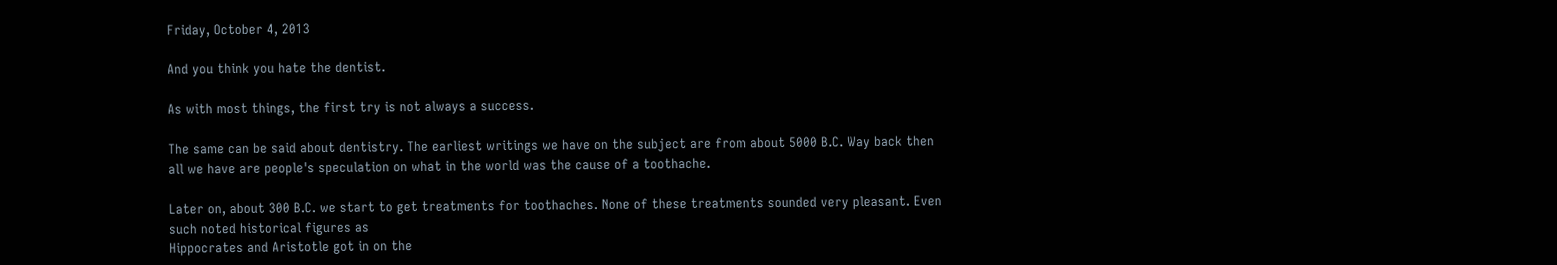Friday, October 4, 2013

And you think you hate the dentist.

As with most things, the first try is not always a success.

The same can be said about dentistry. The earliest writings we have on the subject are from about 5000 B.C. Way back then all we have are people's speculation on what in the world was the cause of a toothache.

Later on, about 300 B.C. we start to get treatments for toothaches. None of these treatments sounded very pleasant. Even such noted historical figures as
Hippocrates and Aristotle got in on the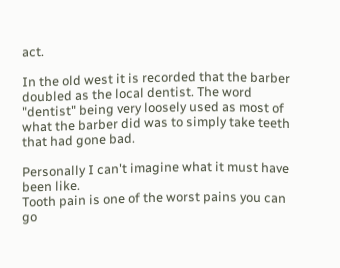act.

In the old west it is recorded that the barber doubled as the local dentist. The word "dentist" being very loosely used as most of what the barber did was to simply take teeth that had gone bad.

Personally I can't imagine what it must have been like.
Tooth pain is one of the worst pains you can go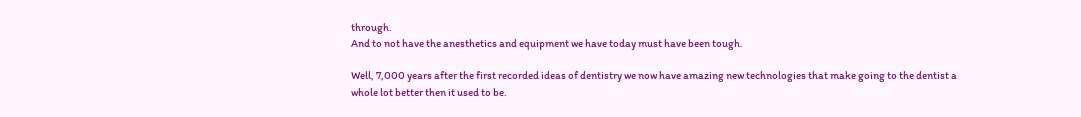through.
And to not have the anesthetics and equipment we have today must have been tough.

Well, 7,000 years after the first recorded ideas of dentistry we now have amazing new technologies that make going to the dentist a
whole lot better then it used to be.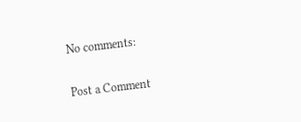No comments:

Post a Comment